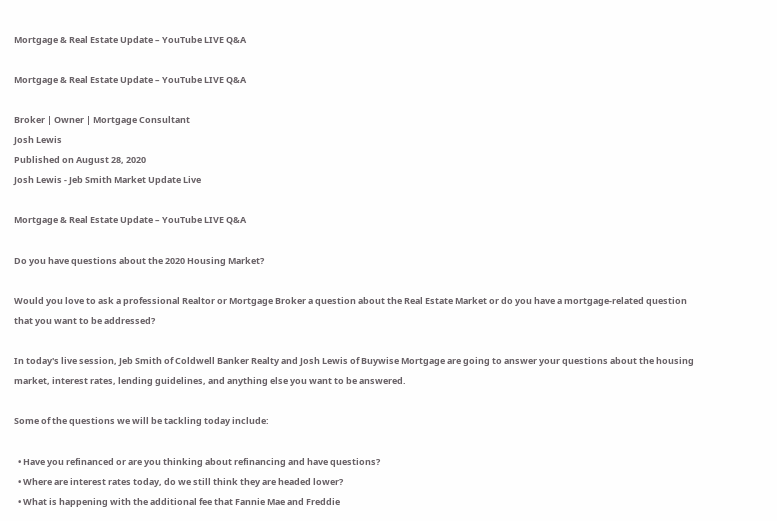Mortgage & Real Estate Update – YouTube LIVE Q&A

Mortgage & Real Estate Update – YouTube LIVE Q&A

Broker | Owner | Mortgage Consultant
Josh Lewis
Published on August 28, 2020
Josh Lewis - Jeb Smith Market Update Live

Mortgage & Real Estate Update – YouTube LIVE Q&A

Do you have questions about the 2020 Housing Market?

Would you love to ask a professional Realtor or Mortgage Broker a question about the Real Estate Market or do you have a mortgage-related question that you want to be addressed?

In today's live session, Jeb Smith of Coldwell Banker Realty and Josh Lewis of Buywise Mortgage are going to answer your questions about the housing market, interest rates, lending guidelines, and anything else you want to be answered.

Some of the questions we will be tackling today include:

  • Have you refinanced or are you thinking about refinancing and have questions?
  • Where are interest rates today, do we still think they are headed lower?
  • What is happening with the additional fee that Fannie Mae and Freddie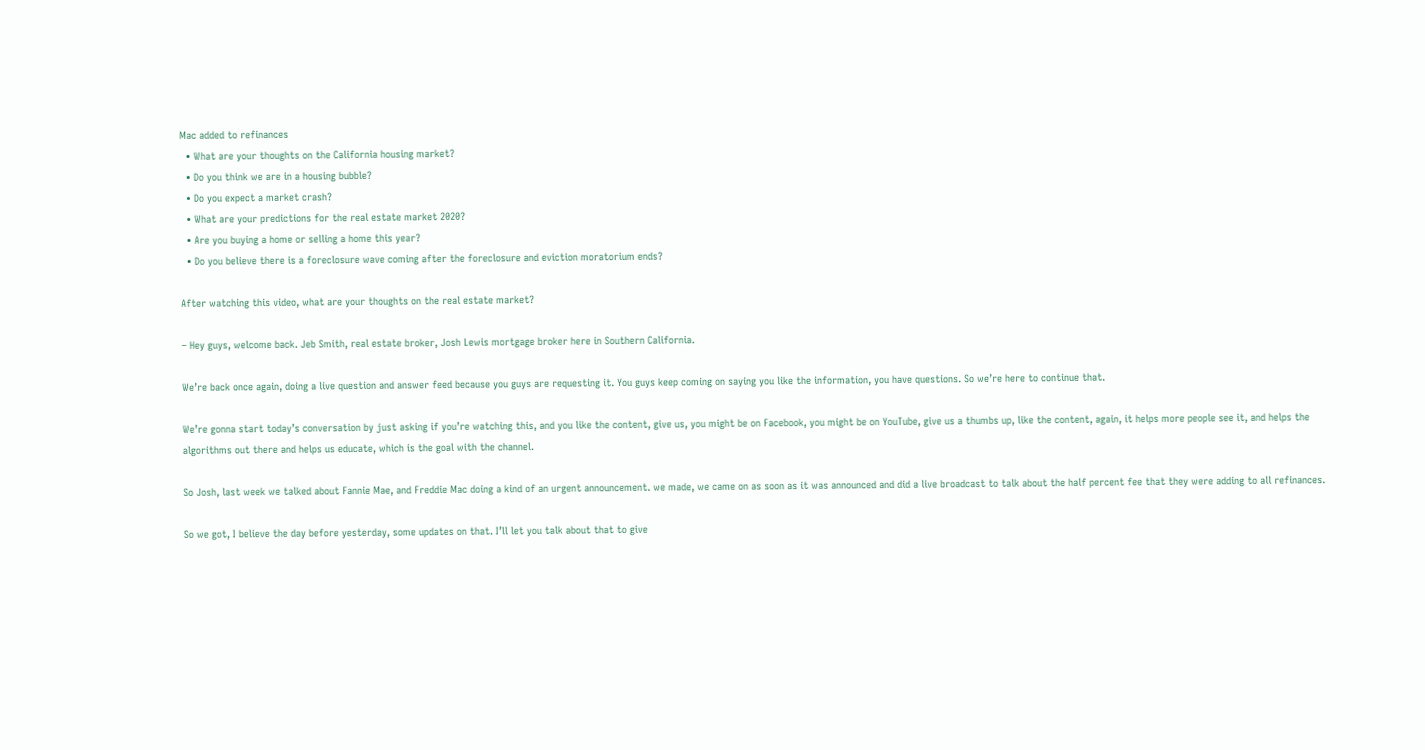Mac added to refinances
  • What are your thoughts on the California housing market?
  • Do you think we are in a housing bubble?
  • Do you expect a market crash?
  • What are your predictions for the real estate market 2020?
  • Are you buying a home or selling a home this year?
  • Do you believe there is a foreclosure wave coming after the foreclosure and eviction moratorium ends?

After watching this video, what are your thoughts on the real estate market?

– Hey guys, welcome back. Jeb Smith, real estate broker, Josh Lewis mortgage broker here in Southern California.

We’re back once again, doing a live question and answer feed because you guys are requesting it. You guys keep coming on saying you like the information, you have questions. So we’re here to continue that.

We’re gonna start today’s conversation by just asking if you’re watching this, and you like the content, give us, you might be on Facebook, you might be on YouTube, give us a thumbs up, like the content, again, it helps more people see it, and helps the algorithms out there and helps us educate, which is the goal with the channel.

So Josh, last week we talked about Fannie Mae, and Freddie Mac doing a kind of an urgent announcement. we made, we came on as soon as it was announced and did a live broadcast to talk about the half percent fee that they were adding to all refinances.

So we got, I believe the day before yesterday, some updates on that. I’ll let you talk about that to give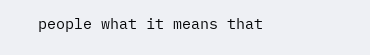people what it means that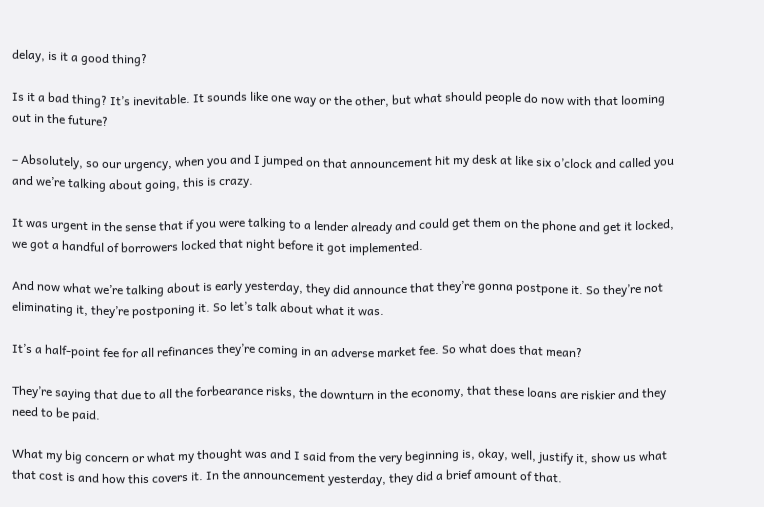delay, is it a good thing?

Is it a bad thing? It’s inevitable. It sounds like one way or the other, but what should people do now with that looming out in the future?

– Absolutely, so our urgency, when you and I jumped on that announcement hit my desk at like six o’clock and called you and we’re talking about going, this is crazy.

It was urgent in the sense that if you were talking to a lender already and could get them on the phone and get it locked, we got a handful of borrowers locked that night before it got implemented.

And now what we’re talking about is early yesterday, they did announce that they’re gonna postpone it. So they’re not eliminating it, they’re postponing it. So let’s talk about what it was.

It’s a half-point fee for all refinances they’re coming in an adverse market fee. So what does that mean?

They’re saying that due to all the forbearance risks, the downturn in the economy, that these loans are riskier and they need to be paid.

What my big concern or what my thought was and I said from the very beginning is, okay, well, justify it, show us what that cost is and how this covers it. In the announcement yesterday, they did a brief amount of that.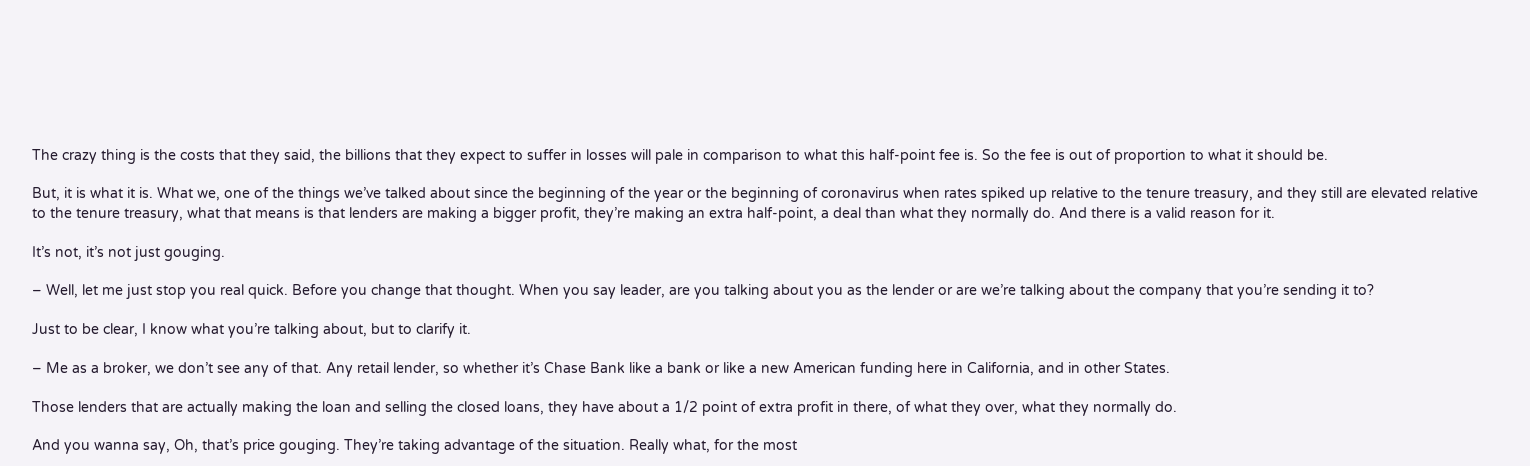The crazy thing is the costs that they said, the billions that they expect to suffer in losses will pale in comparison to what this half-point fee is. So the fee is out of proportion to what it should be.

But, it is what it is. What we, one of the things we’ve talked about since the beginning of the year or the beginning of coronavirus when rates spiked up relative to the tenure treasury, and they still are elevated relative to the tenure treasury, what that means is that lenders are making a bigger profit, they’re making an extra half-point, a deal than what they normally do. And there is a valid reason for it.

It’s not, it’s not just gouging.

– Well, let me just stop you real quick. Before you change that thought. When you say leader, are you talking about you as the lender or are we’re talking about the company that you’re sending it to?

Just to be clear, I know what you’re talking about, but to clarify it.

– Me as a broker, we don’t see any of that. Any retail lender, so whether it’s Chase Bank like a bank or like a new American funding here in California, and in other States.

Those lenders that are actually making the loan and selling the closed loans, they have about a 1/2 point of extra profit in there, of what they over, what they normally do.

And you wanna say, Oh, that’s price gouging. They’re taking advantage of the situation. Really what, for the most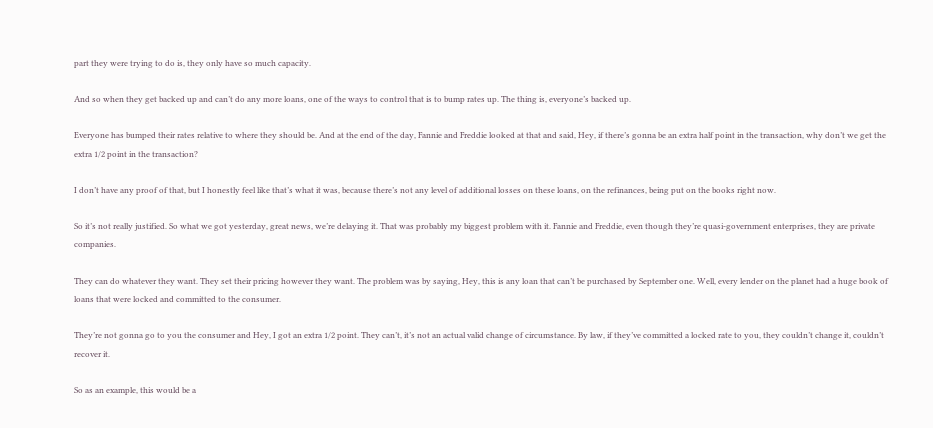part they were trying to do is, they only have so much capacity.

And so when they get backed up and can’t do any more loans, one of the ways to control that is to bump rates up. The thing is, everyone’s backed up.

Everyone has bumped their rates relative to where they should be. And at the end of the day, Fannie and Freddie looked at that and said, Hey, if there’s gonna be an extra half point in the transaction, why don’t we get the extra 1/2 point in the transaction?

I don’t have any proof of that, but I honestly feel like that’s what it was, because there’s not any level of additional losses on these loans, on the refinances, being put on the books right now.

So it’s not really justified. So what we got yesterday, great news, we’re delaying it. That was probably my biggest problem with it. Fannie and Freddie, even though they’re quasi-government enterprises, they are private companies.

They can do whatever they want. They set their pricing however they want. The problem was by saying, Hey, this is any loan that can’t be purchased by September one. Well, every lender on the planet had a huge book of loans that were locked and committed to the consumer.

They’re not gonna go to you the consumer and Hey, I got an extra 1/2 point. They can’t, it’s not an actual valid change of circumstance. By law, if they’ve committed a locked rate to you, they couldn’t change it, couldn’t recover it.

So as an example, this would be a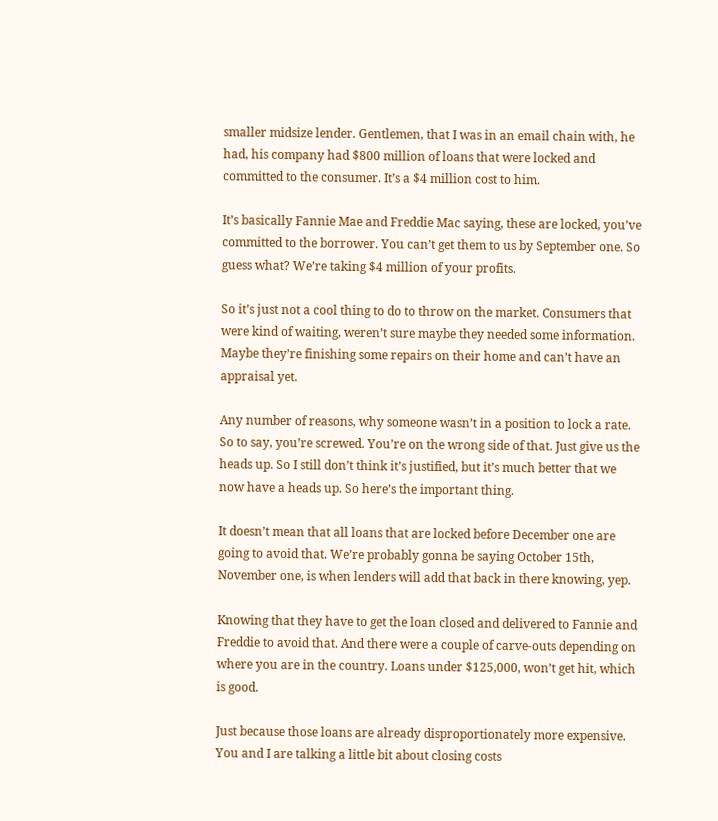smaller midsize lender. Gentlemen, that I was in an email chain with, he had, his company had $800 million of loans that were locked and committed to the consumer. It’s a $4 million cost to him.

It’s basically Fannie Mae and Freddie Mac saying, these are locked, you’ve committed to the borrower. You can’t get them to us by September one. So guess what? We’re taking $4 million of your profits.

So it’s just not a cool thing to do to throw on the market. Consumers that were kind of waiting, weren’t sure maybe they needed some information. Maybe they’re finishing some repairs on their home and can’t have an appraisal yet.

Any number of reasons, why someone wasn’t in a position to lock a rate. So to say, you’re screwed. You’re on the wrong side of that. Just give us the heads up. So I still don’t think it’s justified, but it’s much better that we now have a heads up. So here’s the important thing.

It doesn’t mean that all loans that are locked before December one are going to avoid that. We’re probably gonna be saying October 15th, November one, is when lenders will add that back in there knowing, yep.

Knowing that they have to get the loan closed and delivered to Fannie and Freddie to avoid that. And there were a couple of carve-outs depending on where you are in the country. Loans under $125,000, won’t get hit, which is good.

Just because those loans are already disproportionately more expensive. You and I are talking a little bit about closing costs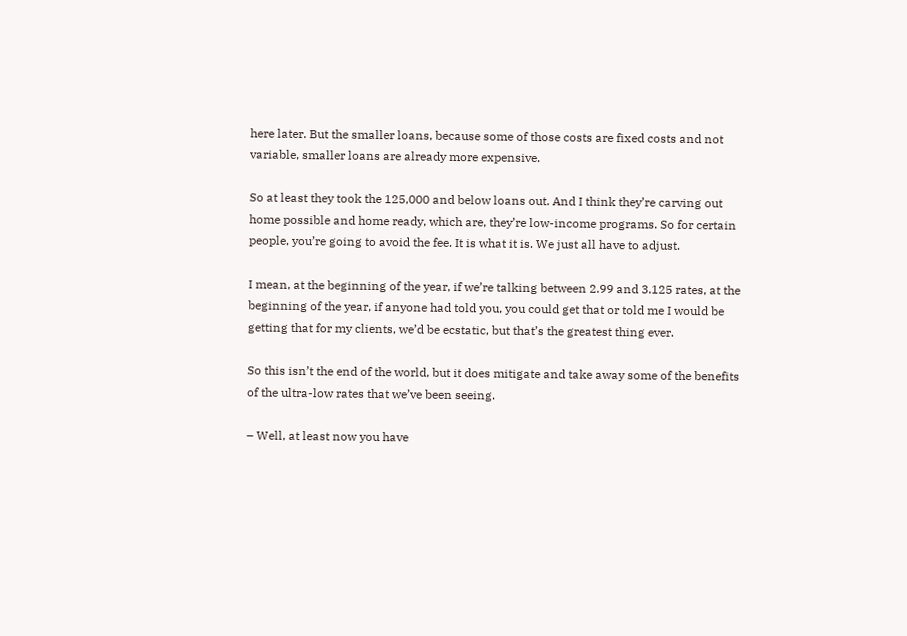here later. But the smaller loans, because some of those costs are fixed costs and not variable, smaller loans are already more expensive.

So at least they took the 125,000 and below loans out. And I think they’re carving out home possible and home ready, which are, they’re low-income programs. So for certain people, you’re going to avoid the fee. It is what it is. We just all have to adjust.

I mean, at the beginning of the year, if we’re talking between 2.99 and 3.125 rates, at the beginning of the year, if anyone had told you, you could get that or told me I would be getting that for my clients, we’d be ecstatic, but that’s the greatest thing ever.

So this isn’t the end of the world, but it does mitigate and take away some of the benefits of the ultra-low rates that we’ve been seeing.

– Well, at least now you have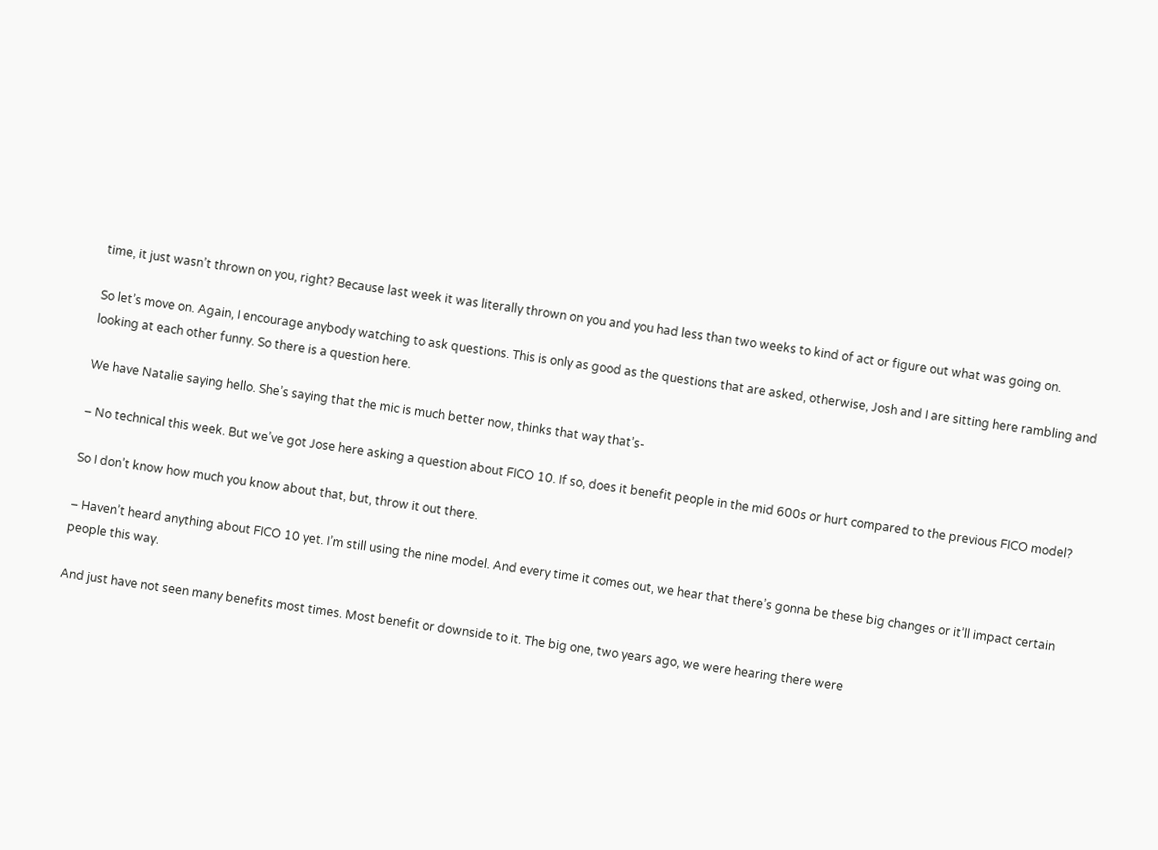time, it just wasn’t thrown on you, right? Because last week it was literally thrown on you and you had less than two weeks to kind of act or figure out what was going on.

So let’s move on. Again, I encourage anybody watching to ask questions. This is only as good as the questions that are asked, otherwise, Josh and I are sitting here rambling and looking at each other funny. So there is a question here.

We have Natalie saying hello. She’s saying that the mic is much better now, thinks that way that’s-

– No technical this week. But we’ve got Jose here asking a question about FICO 10. If so, does it benefit people in the mid 600s or hurt compared to the previous FICO model?

So I don’t know how much you know about that, but, throw it out there.

– Haven’t heard anything about FICO 10 yet. I’m still using the nine model. And every time it comes out, we hear that there’s gonna be these big changes or it’ll impact certain people this way.

And just have not seen many benefits most times. Most benefit or downside to it. The big one, two years ago, we were hearing there were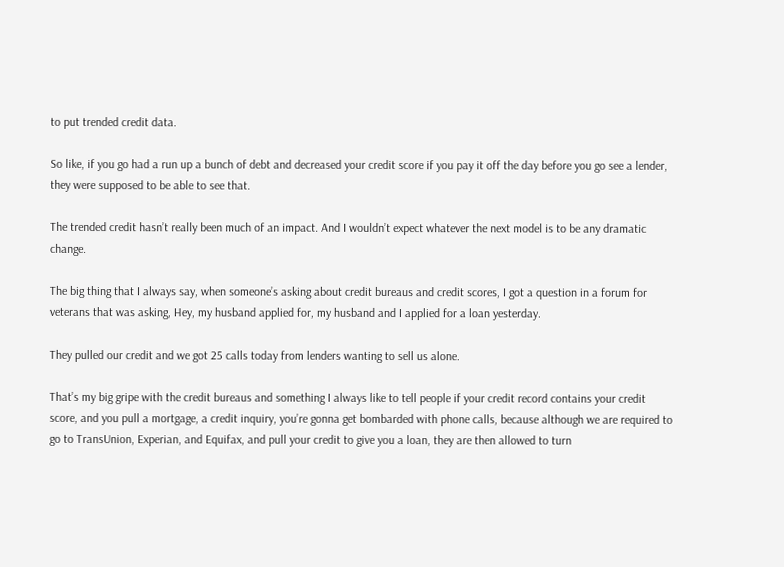to put trended credit data.

So like, if you go had a run up a bunch of debt and decreased your credit score if you pay it off the day before you go see a lender, they were supposed to be able to see that.

The trended credit hasn’t really been much of an impact. And I wouldn’t expect whatever the next model is to be any dramatic change.

The big thing that I always say, when someone’s asking about credit bureaus and credit scores, I got a question in a forum for veterans that was asking, Hey, my husband applied for, my husband and I applied for a loan yesterday.

They pulled our credit and we got 25 calls today from lenders wanting to sell us alone.

That’s my big gripe with the credit bureaus and something I always like to tell people if your credit record contains your credit score, and you pull a mortgage, a credit inquiry, you’re gonna get bombarded with phone calls, because although we are required to go to TransUnion, Experian, and Equifax, and pull your credit to give you a loan, they are then allowed to turn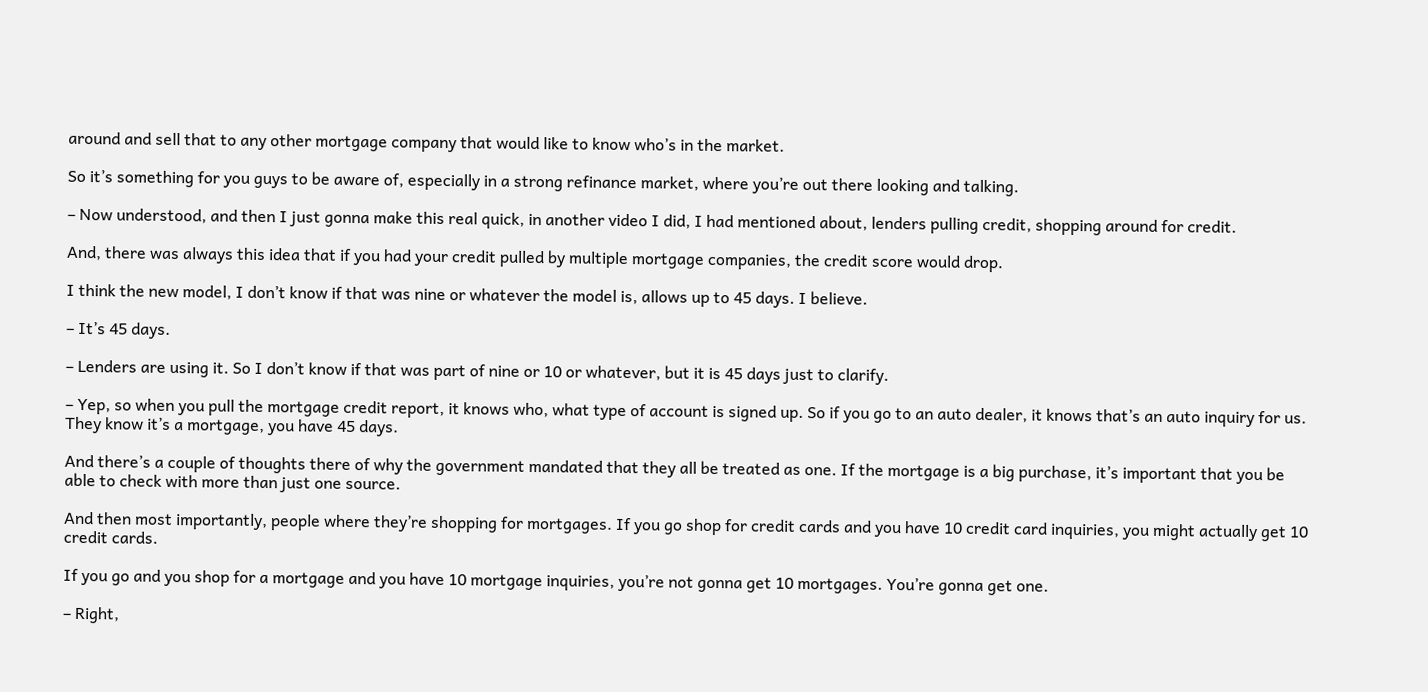around and sell that to any other mortgage company that would like to know who’s in the market.

So it’s something for you guys to be aware of, especially in a strong refinance market, where you’re out there looking and talking.

– Now understood, and then I just gonna make this real quick, in another video I did, I had mentioned about, lenders pulling credit, shopping around for credit.

And, there was always this idea that if you had your credit pulled by multiple mortgage companies, the credit score would drop.

I think the new model, I don’t know if that was nine or whatever the model is, allows up to 45 days. I believe.

– It’s 45 days.

– Lenders are using it. So I don’t know if that was part of nine or 10 or whatever, but it is 45 days just to clarify.

– Yep, so when you pull the mortgage credit report, it knows who, what type of account is signed up. So if you go to an auto dealer, it knows that’s an auto inquiry for us. They know it’s a mortgage, you have 45 days.

And there’s a couple of thoughts there of why the government mandated that they all be treated as one. If the mortgage is a big purchase, it’s important that you be able to check with more than just one source.

And then most importantly, people where they’re shopping for mortgages. If you go shop for credit cards and you have 10 credit card inquiries, you might actually get 10 credit cards.

If you go and you shop for a mortgage and you have 10 mortgage inquiries, you’re not gonna get 10 mortgages. You’re gonna get one.

– Right,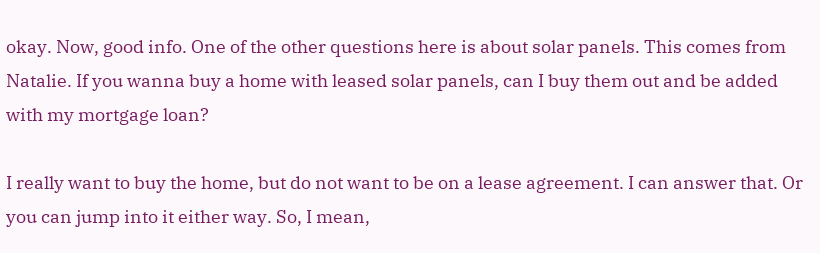okay. Now, good info. One of the other questions here is about solar panels. This comes from Natalie. If you wanna buy a home with leased solar panels, can I buy them out and be added with my mortgage loan?

I really want to buy the home, but do not want to be on a lease agreement. I can answer that. Or you can jump into it either way. So, I mean,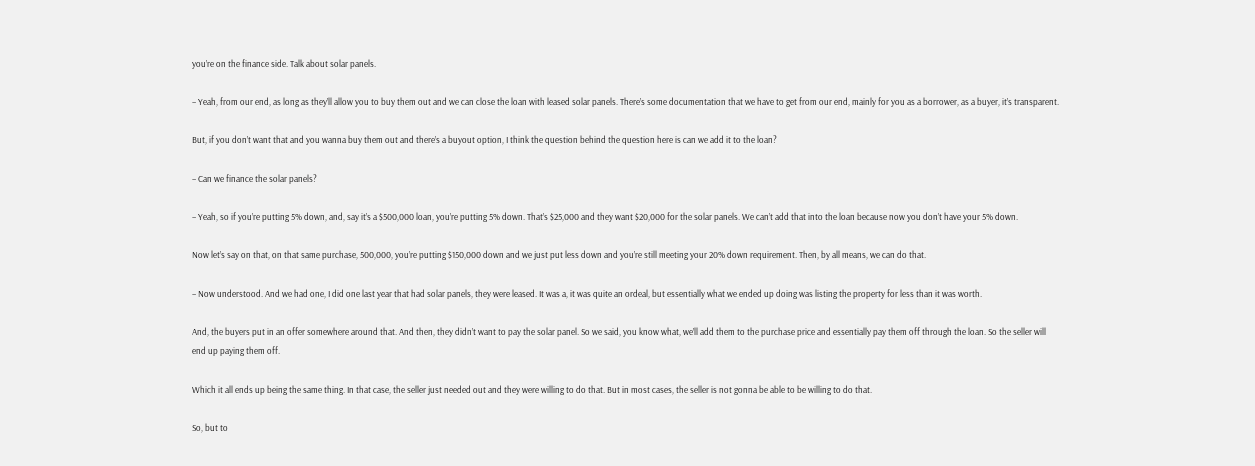you’re on the finance side. Talk about solar panels.

– Yeah, from our end, as long as they’ll allow you to buy them out and we can close the loan with leased solar panels. There’s some documentation that we have to get from our end, mainly for you as a borrower, as a buyer, it’s transparent.

But, if you don’t want that and you wanna buy them out and there’s a buyout option, I think the question behind the question here is can we add it to the loan?

– Can we finance the solar panels?

– Yeah, so if you’re putting 5% down, and, say it’s a $500,000 loan, you’re putting 5% down. That’s $25,000 and they want $20,000 for the solar panels. We can’t add that into the loan because now you don’t have your 5% down.

Now let’s say on that, on that same purchase, 500,000, you’re putting $150,000 down and we just put less down and you’re still meeting your 20% down requirement. Then, by all means, we can do that.

– Now understood. And we had one, I did one last year that had solar panels, they were leased. It was a, it was quite an ordeal, but essentially what we ended up doing was listing the property for less than it was worth.

And, the buyers put in an offer somewhere around that. And then, they didn’t want to pay the solar panel. So we said, you know what, we’ll add them to the purchase price and essentially pay them off through the loan. So the seller will end up paying them off.

Which it all ends up being the same thing. In that case, the seller just needed out and they were willing to do that. But in most cases, the seller is not gonna be able to be willing to do that.

So, but to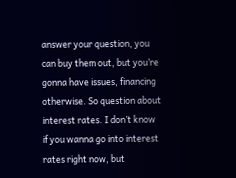answer your question, you can buy them out, but you’re gonna have issues, financing otherwise. So question about interest rates. I don’t know if you wanna go into interest rates right now, but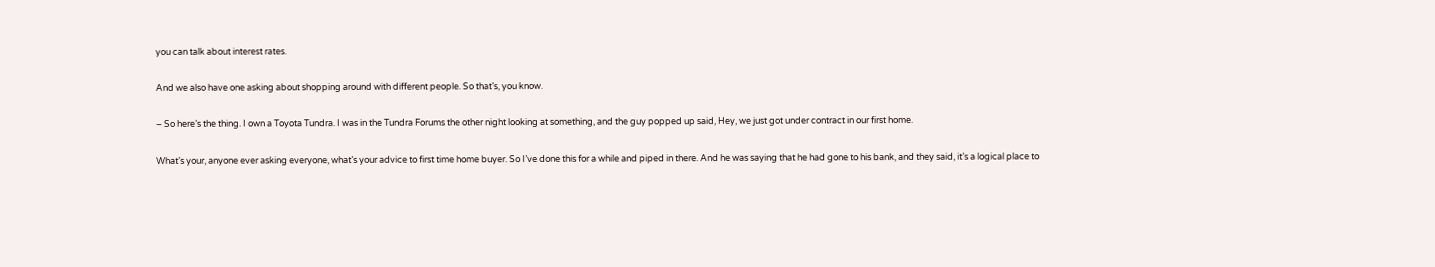you can talk about interest rates.

And we also have one asking about shopping around with different people. So that’s, you know.

– So here’s the thing. I own a Toyota Tundra. I was in the Tundra Forums the other night looking at something, and the guy popped up said, Hey, we just got under contract in our first home.

What’s your, anyone ever asking everyone, what’s your advice to first time home buyer. So I’ve done this for a while and piped in there. And he was saying that he had gone to his bank, and they said, it’s a logical place to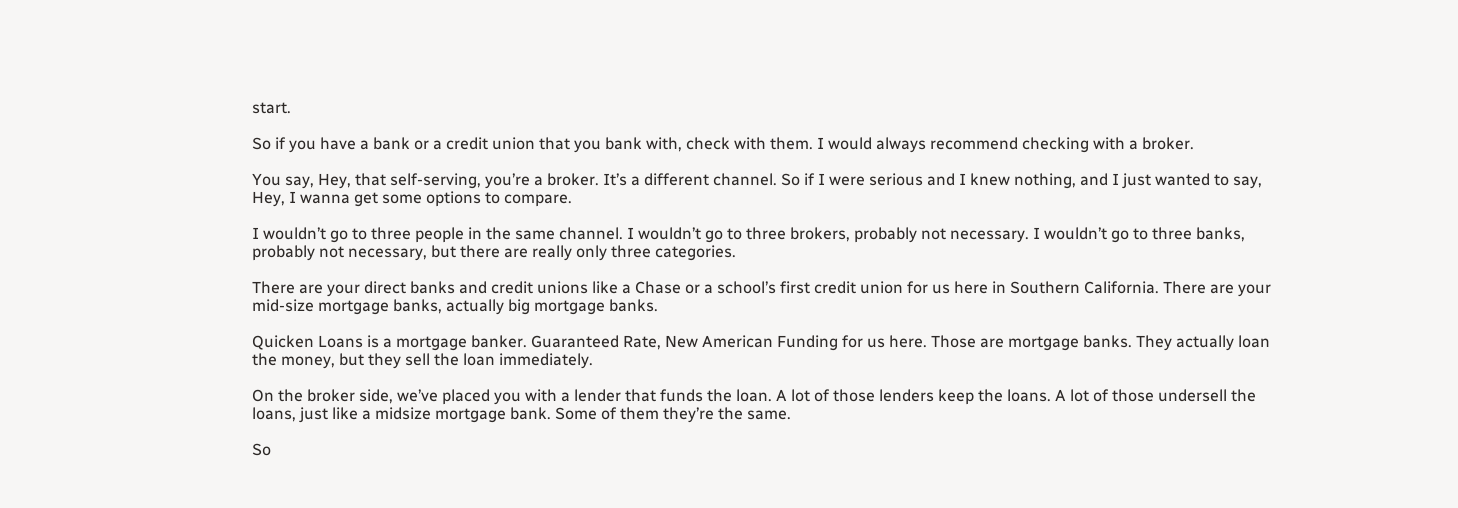start.

So if you have a bank or a credit union that you bank with, check with them. I would always recommend checking with a broker.

You say, Hey, that self-serving, you’re a broker. It’s a different channel. So if I were serious and I knew nothing, and I just wanted to say, Hey, I wanna get some options to compare.

I wouldn’t go to three people in the same channel. I wouldn’t go to three brokers, probably not necessary. I wouldn’t go to three banks, probably not necessary, but there are really only three categories.

There are your direct banks and credit unions like a Chase or a school’s first credit union for us here in Southern California. There are your mid-size mortgage banks, actually big mortgage banks.

Quicken Loans is a mortgage banker. Guaranteed Rate, New American Funding for us here. Those are mortgage banks. They actually loan the money, but they sell the loan immediately.

On the broker side, we’ve placed you with a lender that funds the loan. A lot of those lenders keep the loans. A lot of those undersell the loans, just like a midsize mortgage bank. Some of them they’re the same.

So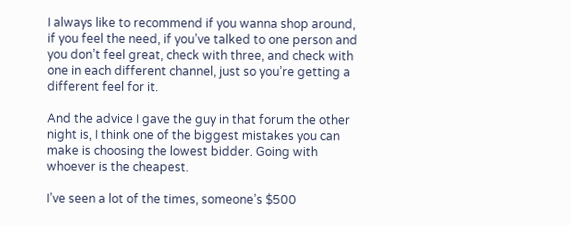I always like to recommend if you wanna shop around, if you feel the need, if you’ve talked to one person and you don’t feel great, check with three, and check with one in each different channel, just so you’re getting a different feel for it.

And the advice I gave the guy in that forum the other night is, I think one of the biggest mistakes you can make is choosing the lowest bidder. Going with whoever is the cheapest.

I’ve seen a lot of the times, someone’s $500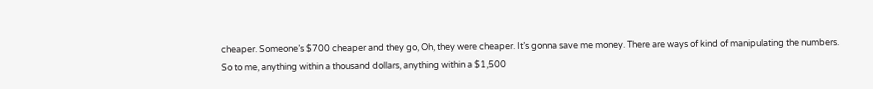cheaper. Someone’s $700 cheaper and they go, Oh, they were cheaper. It’s gonna save me money. There are ways of kind of manipulating the numbers. So to me, anything within a thousand dollars, anything within a $1,500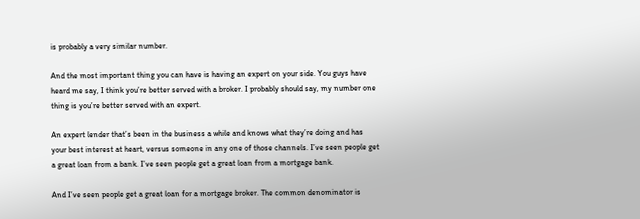is probably a very similar number.

And the most important thing you can have is having an expert on your side. You guys have heard me say, I think you’re better served with a broker. I probably should say, my number one thing is you’re better served with an expert.

An expert lender that’s been in the business a while and knows what they’re doing and has your best interest at heart, versus someone in any one of those channels. I’ve seen people get a great loan from a bank. I’ve seen people get a great loan from a mortgage bank.

And I’ve seen people get a great loan for a mortgage broker. The common denominator is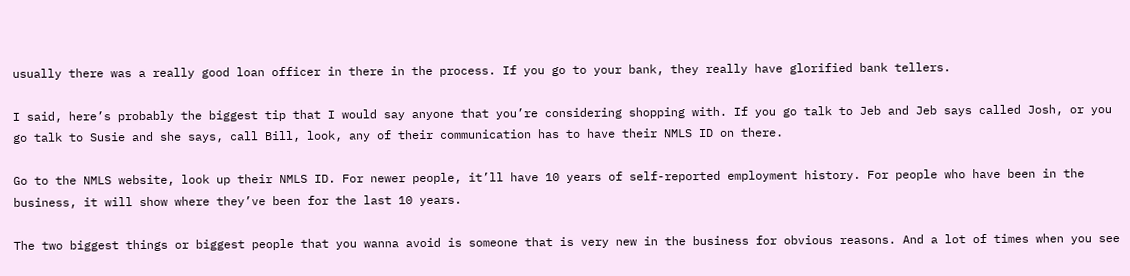usually there was a really good loan officer in there in the process. If you go to your bank, they really have glorified bank tellers.

I said, here’s probably the biggest tip that I would say anyone that you’re considering shopping with. If you go talk to Jeb and Jeb says called Josh, or you go talk to Susie and she says, call Bill, look, any of their communication has to have their NMLS ID on there.

Go to the NMLS website, look up their NMLS ID. For newer people, it’ll have 10 years of self-reported employment history. For people who have been in the business, it will show where they’ve been for the last 10 years.

The two biggest things or biggest people that you wanna avoid is someone that is very new in the business for obvious reasons. And a lot of times when you see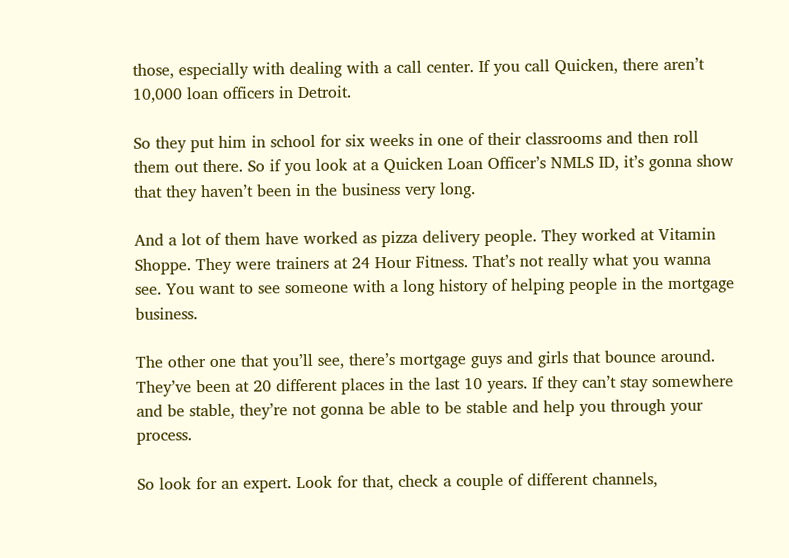those, especially with dealing with a call center. If you call Quicken, there aren’t 10,000 loan officers in Detroit.

So they put him in school for six weeks in one of their classrooms and then roll them out there. So if you look at a Quicken Loan Officer’s NMLS ID, it’s gonna show that they haven’t been in the business very long.

And a lot of them have worked as pizza delivery people. They worked at Vitamin Shoppe. They were trainers at 24 Hour Fitness. That’s not really what you wanna see. You want to see someone with a long history of helping people in the mortgage business.

The other one that you’ll see, there’s mortgage guys and girls that bounce around. They’ve been at 20 different places in the last 10 years. If they can’t stay somewhere and be stable, they’re not gonna be able to be stable and help you through your process.

So look for an expert. Look for that, check a couple of different channels,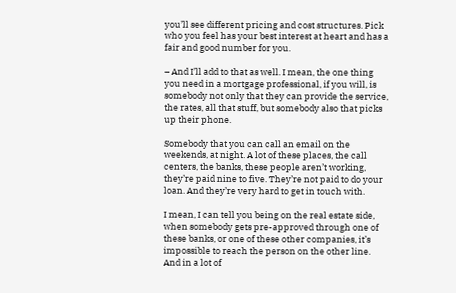you’ll see different pricing and cost structures. Pick who you feel has your best interest at heart and has a fair and good number for you.

– And I’ll add to that as well. I mean, the one thing you need in a mortgage professional, if you will, is somebody not only that they can provide the service, the rates, all that stuff, but somebody also that picks up their phone.

Somebody that you can call an email on the weekends, at night. A lot of these places, the call centers, the banks, these people aren’t working, they’re paid nine to five. They’re not paid to do your loan. And they’re very hard to get in touch with.

I mean, I can tell you being on the real estate side, when somebody gets pre-approved through one of these banks, or one of these other companies, it’s impossible to reach the person on the other line. And in a lot of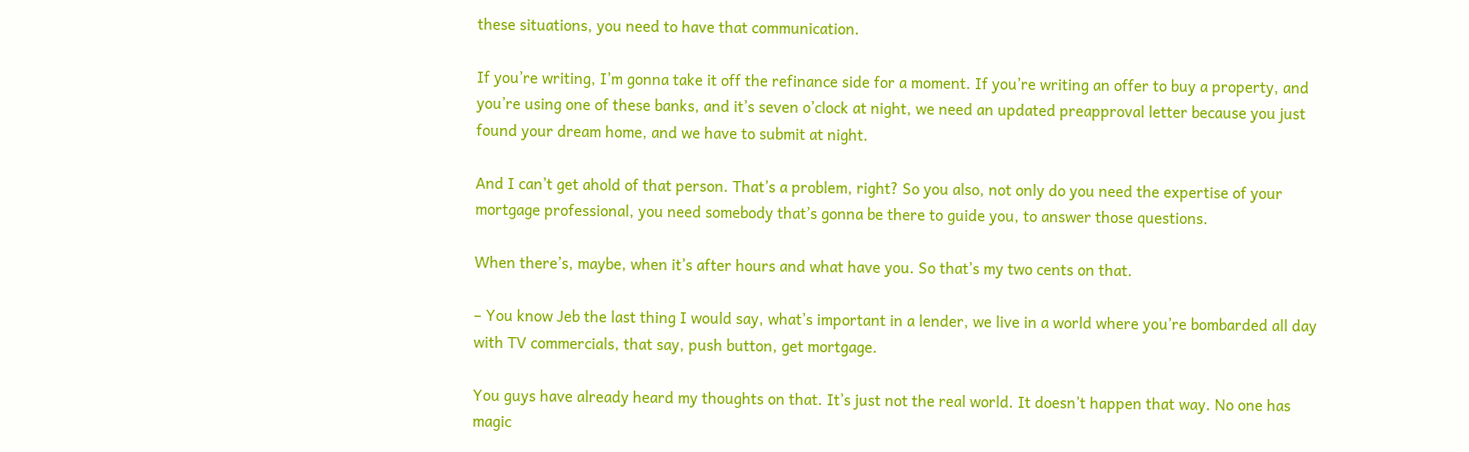these situations, you need to have that communication.

If you’re writing, I’m gonna take it off the refinance side for a moment. If you’re writing an offer to buy a property, and you’re using one of these banks, and it’s seven o’clock at night, we need an updated preapproval letter because you just found your dream home, and we have to submit at night.

And I can’t get ahold of that person. That’s a problem, right? So you also, not only do you need the expertise of your mortgage professional, you need somebody that’s gonna be there to guide you, to answer those questions.

When there’s, maybe, when it’s after hours and what have you. So that’s my two cents on that.

– You know Jeb the last thing I would say, what’s important in a lender, we live in a world where you’re bombarded all day with TV commercials, that say, push button, get mortgage.

You guys have already heard my thoughts on that. It’s just not the real world. It doesn’t happen that way. No one has magic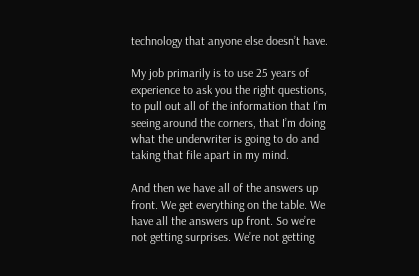technology that anyone else doesn’t have.

My job primarily is to use 25 years of experience to ask you the right questions, to pull out all of the information that I’m seeing around the corners, that I’m doing what the underwriter is going to do and taking that file apart in my mind.

And then we have all of the answers up front. We get everything on the table. We have all the answers up front. So we’re not getting surprises. We’re not getting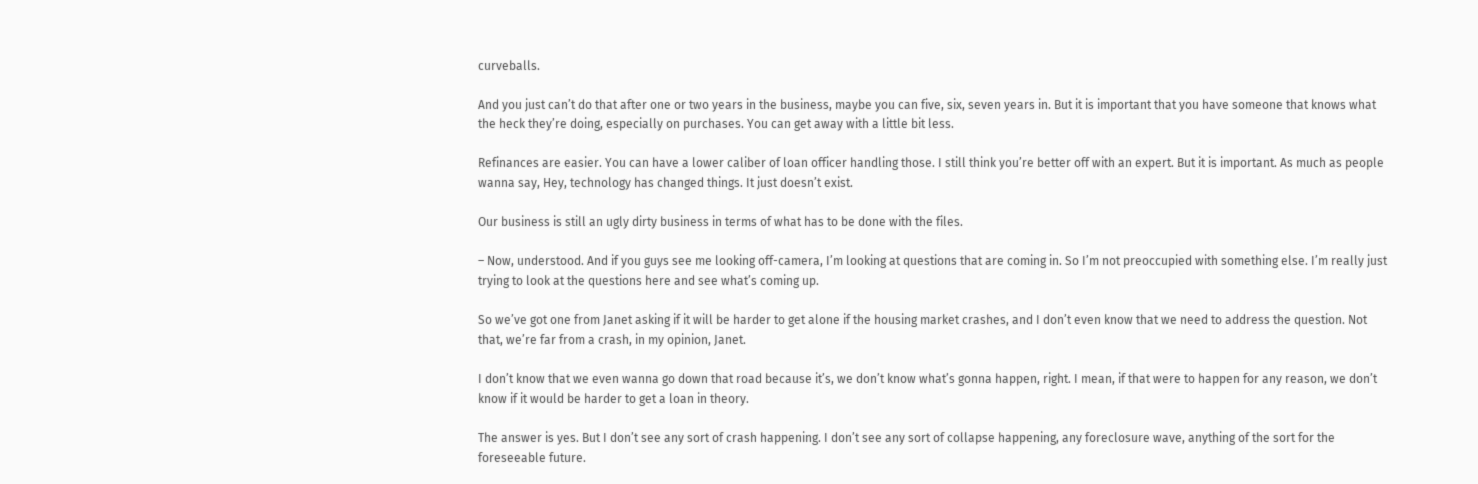curveballs.

And you just can’t do that after one or two years in the business, maybe you can five, six, seven years in. But it is important that you have someone that knows what the heck they’re doing, especially on purchases. You can get away with a little bit less.

Refinances are easier. You can have a lower caliber of loan officer handling those. I still think you’re better off with an expert. But it is important. As much as people wanna say, Hey, technology has changed things. It just doesn’t exist.

Our business is still an ugly dirty business in terms of what has to be done with the files.

– Now, understood. And if you guys see me looking off-camera, I’m looking at questions that are coming in. So I’m not preoccupied with something else. I’m really just trying to look at the questions here and see what’s coming up.

So we’ve got one from Janet asking if it will be harder to get alone if the housing market crashes, and I don’t even know that we need to address the question. Not that, we’re far from a crash, in my opinion, Janet.

I don’t know that we even wanna go down that road because it’s, we don’t know what’s gonna happen, right. I mean, if that were to happen for any reason, we don’t know if it would be harder to get a loan in theory.

The answer is yes. But I don’t see any sort of crash happening. I don’t see any sort of collapse happening, any foreclosure wave, anything of the sort for the foreseeable future.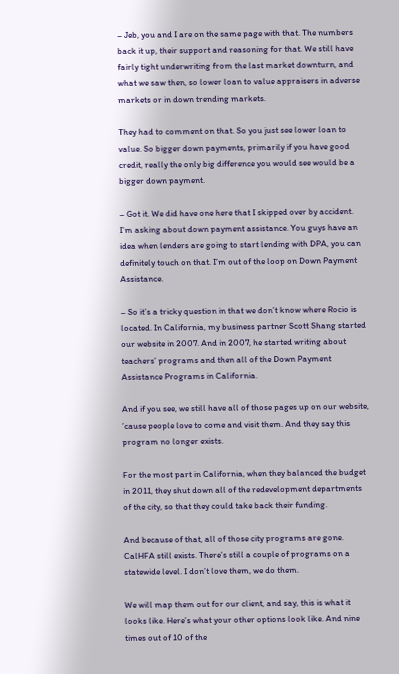– Jeb, you and I are on the same page with that. The numbers back it up, their support and reasoning for that. We still have fairly tight underwriting from the last market downturn, and what we saw then, so lower loan to value appraisers in adverse markets or in down trending markets.

They had to comment on that. So you just see lower loan to value. So bigger down payments, primarily if you have good credit, really the only big difference you would see would be a bigger down payment.

– Got it. We did have one here that I skipped over by accident. I’m asking about down payment assistance. You guys have an idea when lenders are going to start lending with DPA, you can definitely touch on that. I’m out of the loop on Down Payment Assistance.

– So it’s a tricky question in that we don’t know where Rocio is located. In California, my business partner Scott Shang started our website in 2007. And in 2007, he started writing about teachers’ programs and then all of the Down Payment Assistance Programs in California.

And if you see, we still have all of those pages up on our website, ’cause people love to come and visit them. And they say this program no longer exists.

For the most part in California, when they balanced the budget in 2011, they shut down all of the redevelopment departments of the city, so that they could take back their funding.

And because of that, all of those city programs are gone. CalHFA still exists. There’s still a couple of programs on a statewide level. I don’t love them, we do them.

We will map them out for our client, and say, this is what it looks like. Here’s what your other options look like. And nine times out of 10 of the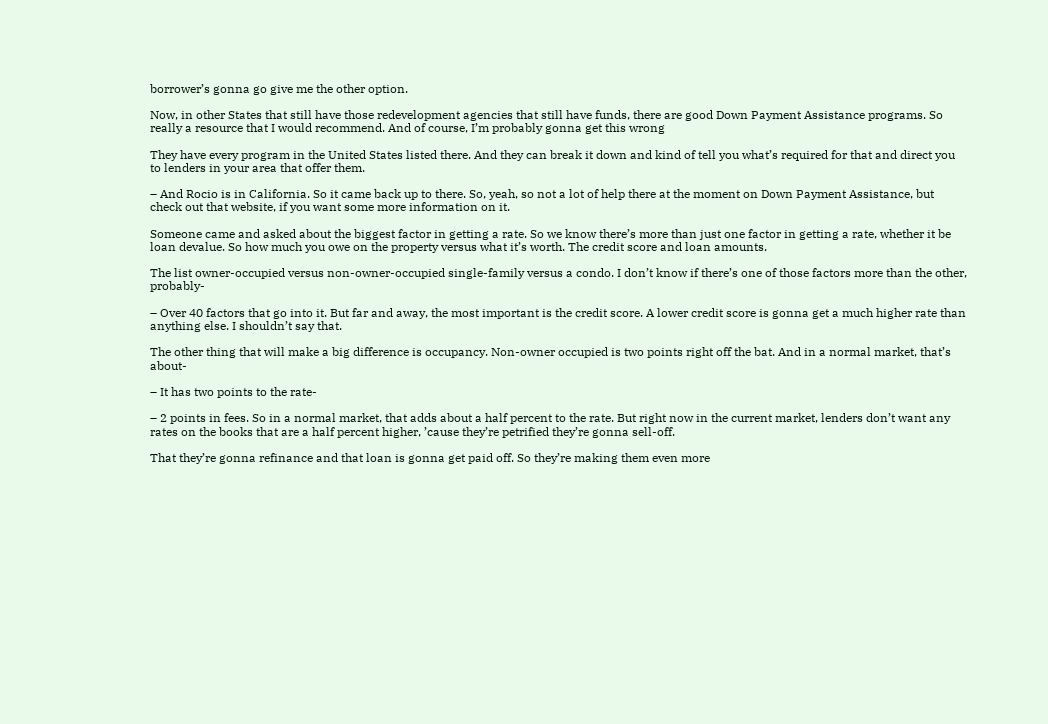borrower’s gonna go give me the other option.

Now, in other States that still have those redevelopment agencies that still have funds, there are good Down Payment Assistance programs. So really a resource that I would recommend. And of course, I’m probably gonna get this wrong

They have every program in the United States listed there. And they can break it down and kind of tell you what’s required for that and direct you to lenders in your area that offer them.

– And Rocio is in California. So it came back up to there. So, yeah, so not a lot of help there at the moment on Down Payment Assistance, but check out that website, if you want some more information on it.

Someone came and asked about the biggest factor in getting a rate. So we know there’s more than just one factor in getting a rate, whether it be loan devalue. So how much you owe on the property versus what it’s worth. The credit score and loan amounts.

The list owner-occupied versus non-owner-occupied single-family versus a condo. I don’t know if there’s one of those factors more than the other, probably-

– Over 40 factors that go into it. But far and away, the most important is the credit score. A lower credit score is gonna get a much higher rate than anything else. I shouldn’t say that.

The other thing that will make a big difference is occupancy. Non-owner occupied is two points right off the bat. And in a normal market, that’s about-

– It has two points to the rate-

– 2 points in fees. So in a normal market, that adds about a half percent to the rate. But right now in the current market, lenders don’t want any rates on the books that are a half percent higher, ’cause they’re petrified they’re gonna sell-off.

That they’re gonna refinance and that loan is gonna get paid off. So they’re making them even more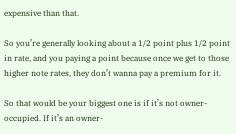expensive than that.

So you’re generally looking about a 1/2 point plus 1/2 point in rate, and you paying a point because once we get to those higher note rates, they don’t wanna pay a premium for it.

So that would be your biggest one is if it’s not owner-occupied. If it’s an owner-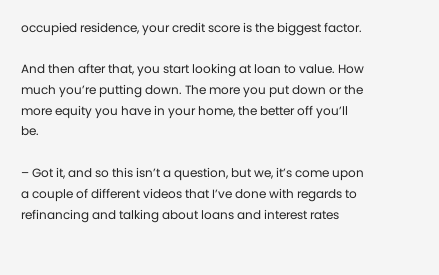occupied residence, your credit score is the biggest factor.

And then after that, you start looking at loan to value. How much you’re putting down. The more you put down or the more equity you have in your home, the better off you’ll be.

– Got it, and so this isn’t a question, but we, it’s come upon a couple of different videos that I’ve done with regards to refinancing and talking about loans and interest rates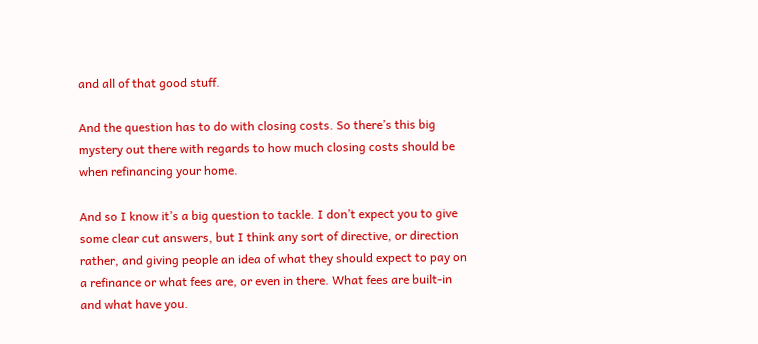and all of that good stuff.

And the question has to do with closing costs. So there’s this big mystery out there with regards to how much closing costs should be when refinancing your home.

And so I know it’s a big question to tackle. I don’t expect you to give some clear cut answers, but I think any sort of directive, or direction rather, and giving people an idea of what they should expect to pay on a refinance or what fees are, or even in there. What fees are built-in and what have you.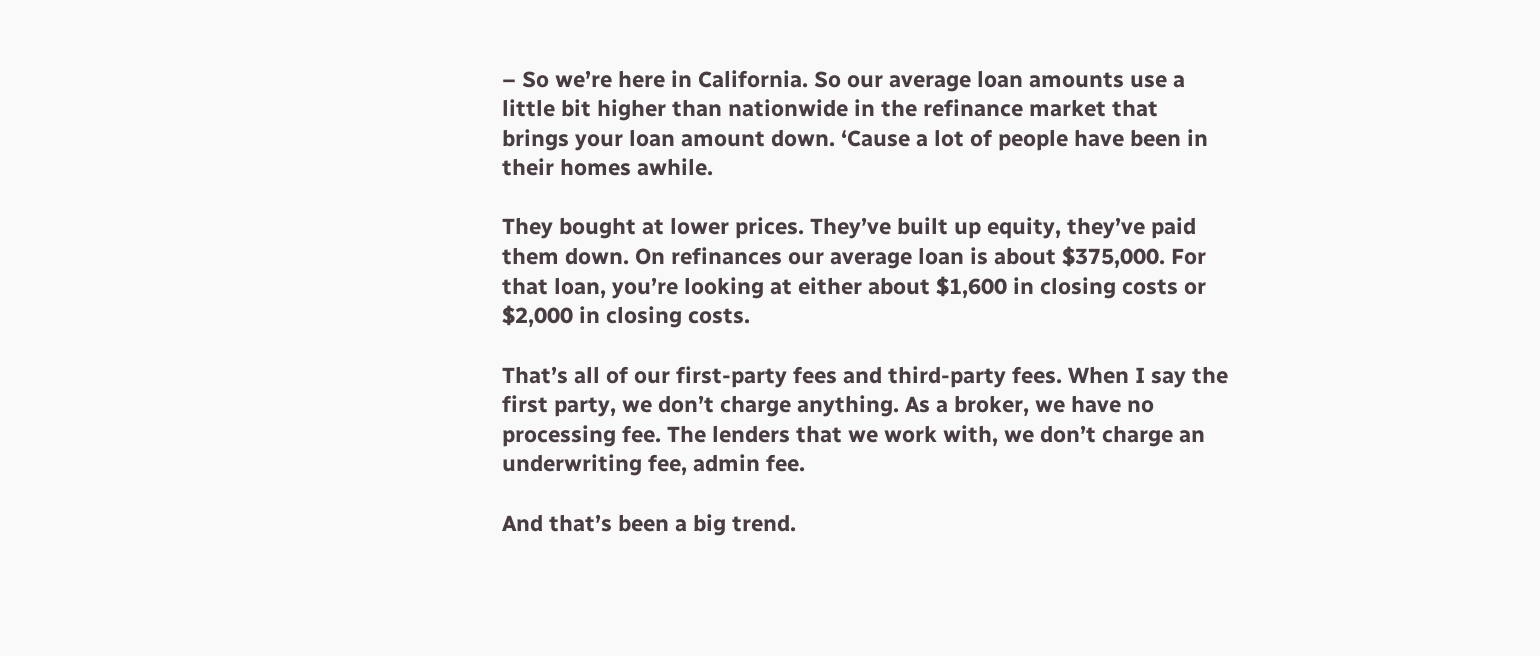– So we’re here in California. So our average loan amounts use a little bit higher than nationwide in the refinance market that brings your loan amount down. ‘Cause a lot of people have been in their homes awhile.

They bought at lower prices. They’ve built up equity, they’ve paid them down. On refinances our average loan is about $375,000. For that loan, you’re looking at either about $1,600 in closing costs or $2,000 in closing costs.

That’s all of our first-party fees and third-party fees. When I say the first party, we don’t charge anything. As a broker, we have no processing fee. The lenders that we work with, we don’t charge an underwriting fee, admin fee.

And that’s been a big trend.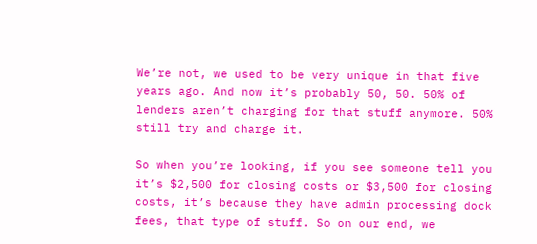We’re not, we used to be very unique in that five years ago. And now it’s probably 50, 50. 50% of lenders aren’t charging for that stuff anymore. 50% still try and charge it.

So when you’re looking, if you see someone tell you it’s $2,500 for closing costs or $3,500 for closing costs, it’s because they have admin processing dock fees, that type of stuff. So on our end, we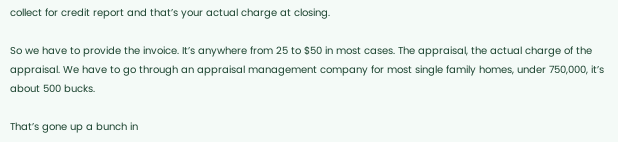collect for credit report and that’s your actual charge at closing.

So we have to provide the invoice. It’s anywhere from 25 to $50 in most cases. The appraisal, the actual charge of the appraisal. We have to go through an appraisal management company for most single family homes, under 750,000, it’s about 500 bucks.

That’s gone up a bunch in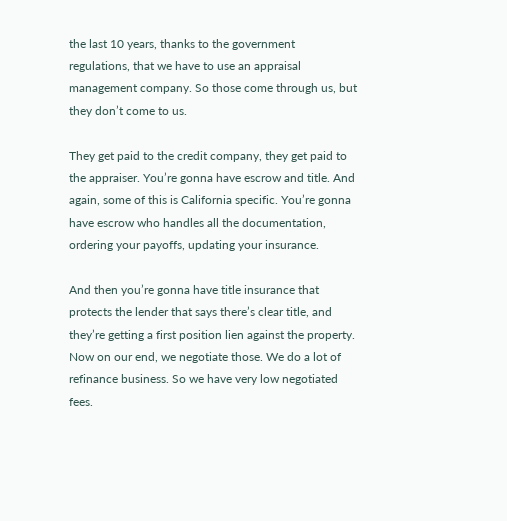the last 10 years, thanks to the government regulations, that we have to use an appraisal management company. So those come through us, but they don’t come to us.

They get paid to the credit company, they get paid to the appraiser. You’re gonna have escrow and title. And again, some of this is California specific. You’re gonna have escrow who handles all the documentation, ordering your payoffs, updating your insurance.

And then you’re gonna have title insurance that protects the lender that says there’s clear title, and they’re getting a first position lien against the property. Now on our end, we negotiate those. We do a lot of refinance business. So we have very low negotiated fees.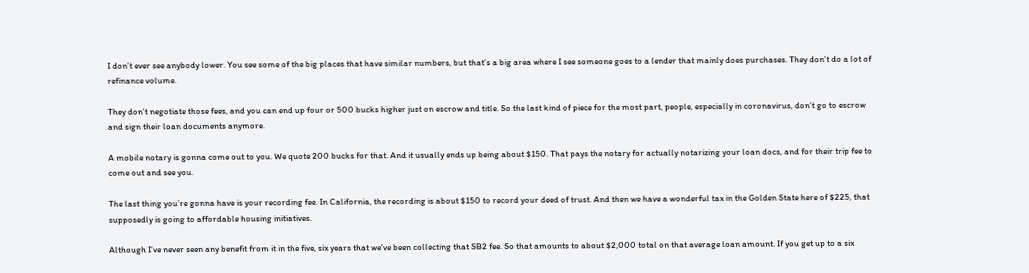I don’t ever see anybody lower. You see some of the big places that have similar numbers, but that’s a big area where I see someone goes to a lender that mainly does purchases. They don’t do a lot of refinance volume.

They don’t negotiate those fees, and you can end up four or 500 bucks higher just on escrow and title. So the last kind of piece for the most part, people, especially in coronavirus, don’t go to escrow and sign their loan documents anymore.

A mobile notary is gonna come out to you. We quote 200 bucks for that. And it usually ends up being about $150. That pays the notary for actually notarizing your loan docs, and for their trip fee to come out and see you.

The last thing you’re gonna have is your recording fee. In California, the recording is about $150 to record your deed of trust. And then we have a wonderful tax in the Golden State here of $225, that supposedly is going to affordable housing initiatives.

Although I’ve never seen any benefit from it in the five, six years that we’ve been collecting that SB2 fee. So that amounts to about $2,000 total on that average loan amount. If you get up to a six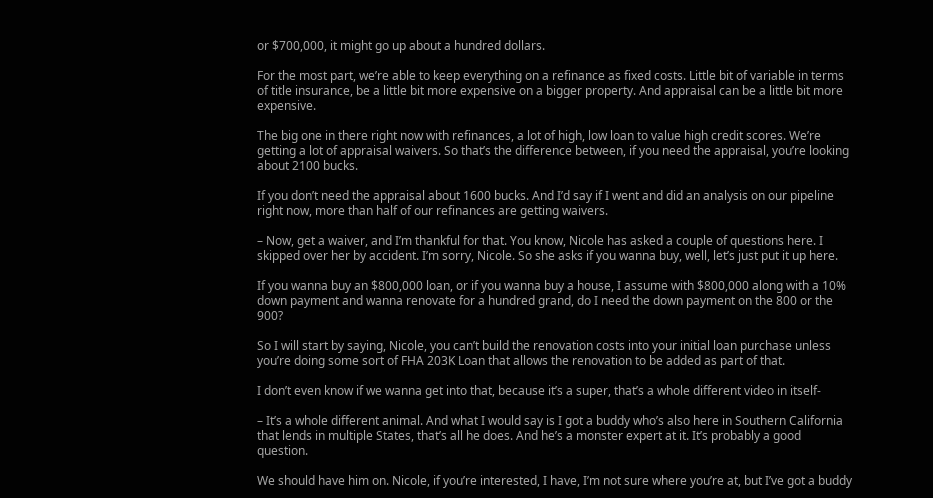or $700,000, it might go up about a hundred dollars.

For the most part, we’re able to keep everything on a refinance as fixed costs. Little bit of variable in terms of title insurance, be a little bit more expensive on a bigger property. And appraisal can be a little bit more expensive.

The big one in there right now with refinances, a lot of high, low loan to value high credit scores. We’re getting a lot of appraisal waivers. So that’s the difference between, if you need the appraisal, you’re looking about 2100 bucks.

If you don’t need the appraisal about 1600 bucks. And I’d say if I went and did an analysis on our pipeline right now, more than half of our refinances are getting waivers.

– Now, get a waiver, and I’m thankful for that. You know, Nicole has asked a couple of questions here. I skipped over her by accident. I’m sorry, Nicole. So she asks if you wanna buy, well, let’s just put it up here.

If you wanna buy an $800,000 loan, or if you wanna buy a house, I assume with $800,000 along with a 10% down payment and wanna renovate for a hundred grand, do I need the down payment on the 800 or the 900?

So I will start by saying, Nicole, you can’t build the renovation costs into your initial loan purchase unless you’re doing some sort of FHA 203K Loan that allows the renovation to be added as part of that.

I don’t even know if we wanna get into that, because it’s a super, that’s a whole different video in itself-

– It’s a whole different animal. And what I would say is I got a buddy who’s also here in Southern California that lends in multiple States, that’s all he does. And he’s a monster expert at it. It’s probably a good question.

We should have him on. Nicole, if you’re interested, I have, I’m not sure where you’re at, but I’ve got a buddy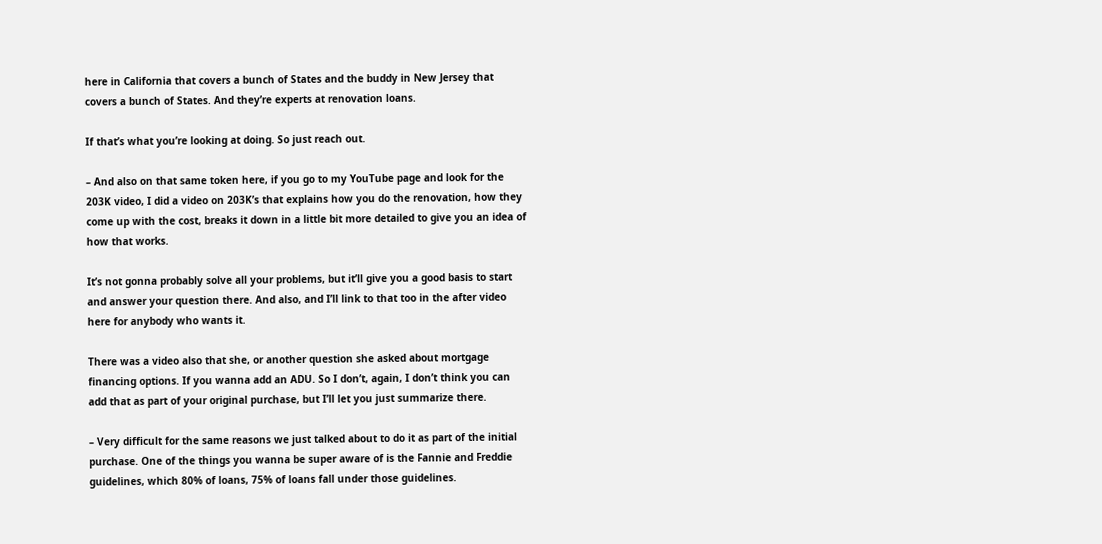here in California that covers a bunch of States and the buddy in New Jersey that covers a bunch of States. And they’re experts at renovation loans.

If that’s what you’re looking at doing. So just reach out.

– And also on that same token here, if you go to my YouTube page and look for the 203K video, I did a video on 203K’s that explains how you do the renovation, how they come up with the cost, breaks it down in a little bit more detailed to give you an idea of how that works.

It’s not gonna probably solve all your problems, but it’ll give you a good basis to start and answer your question there. And also, and I’ll link to that too in the after video here for anybody who wants it.

There was a video also that she, or another question she asked about mortgage financing options. If you wanna add an ADU. So I don’t, again, I don’t think you can add that as part of your original purchase, but I’ll let you just summarize there.

– Very difficult for the same reasons we just talked about to do it as part of the initial purchase. One of the things you wanna be super aware of is the Fannie and Freddie guidelines, which 80% of loans, 75% of loans fall under those guidelines.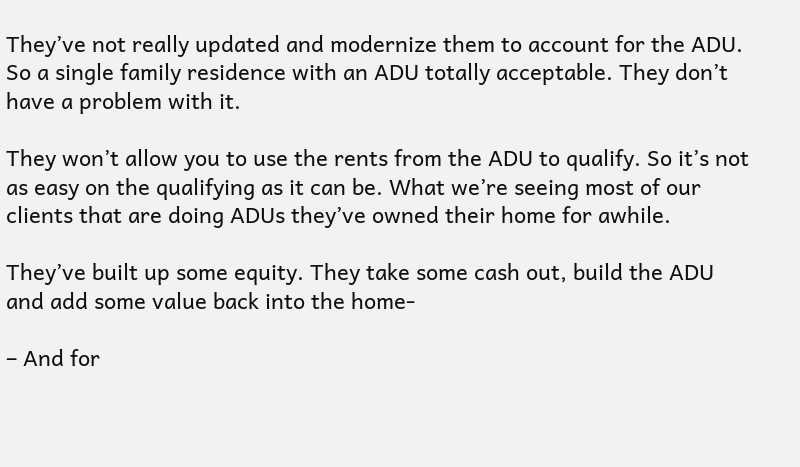They’ve not really updated and modernize them to account for the ADU. So a single family residence with an ADU totally acceptable. They don’t have a problem with it.

They won’t allow you to use the rents from the ADU to qualify. So it’s not as easy on the qualifying as it can be. What we’re seeing most of our clients that are doing ADUs they’ve owned their home for awhile.

They’ve built up some equity. They take some cash out, build the ADU and add some value back into the home-

– And for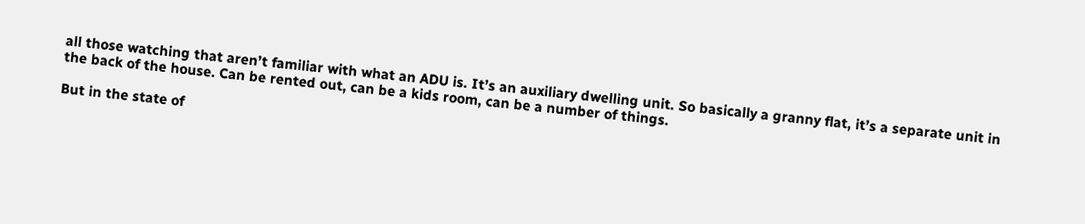all those watching that aren’t familiar with what an ADU is. It’s an auxiliary dwelling unit. So basically a granny flat, it’s a separate unit in the back of the house. Can be rented out, can be a kids room, can be a number of things.

But in the state of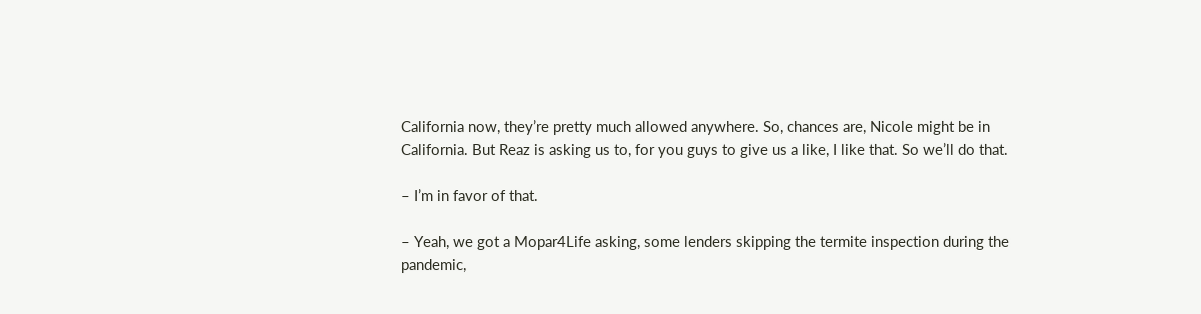California now, they’re pretty much allowed anywhere. So, chances are, Nicole might be in California. But Reaz is asking us to, for you guys to give us a like, I like that. So we’ll do that.

– I’m in favor of that.

– Yeah, we got a Mopar4Life asking, some lenders skipping the termite inspection during the pandemic,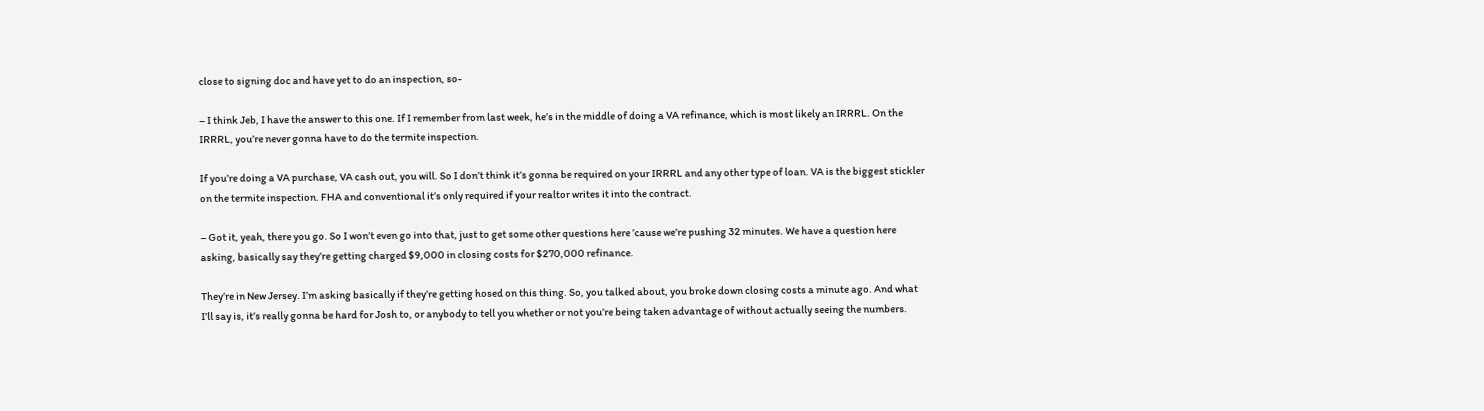close to signing doc and have yet to do an inspection, so-

– I think Jeb, I have the answer to this one. If I remember from last week, he’s in the middle of doing a VA refinance, which is most likely an IRRRL. On the IRRRL, you’re never gonna have to do the termite inspection.

If you’re doing a VA purchase, VA cash out, you will. So I don’t think it’s gonna be required on your IRRRL and any other type of loan. VA is the biggest stickler on the termite inspection. FHA and conventional it’s only required if your realtor writes it into the contract.

– Got it, yeah, there you go. So I won’t even go into that, just to get some other questions here ’cause we’re pushing 32 minutes. We have a question here asking, basically say they’re getting charged $9,000 in closing costs for $270,000 refinance.

They’re in New Jersey. I’m asking basically if they’re getting hosed on this thing. So, you talked about, you broke down closing costs a minute ago. And what I’ll say is, it’s really gonna be hard for Josh to, or anybody to tell you whether or not you’re being taken advantage of without actually seeing the numbers.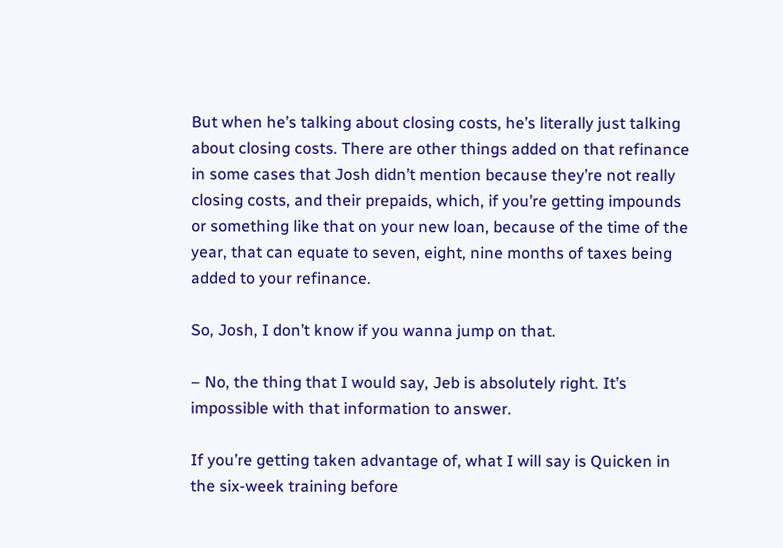But when he’s talking about closing costs, he’s literally just talking about closing costs. There are other things added on that refinance in some cases that Josh didn’t mention because they’re not really closing costs, and their prepaids, which, if you’re getting impounds or something like that on your new loan, because of the time of the year, that can equate to seven, eight, nine months of taxes being added to your refinance.

So, Josh, I don’t know if you wanna jump on that.

– No, the thing that I would say, Jeb is absolutely right. It’s impossible with that information to answer.

If you’re getting taken advantage of, what I will say is Quicken in the six-week training before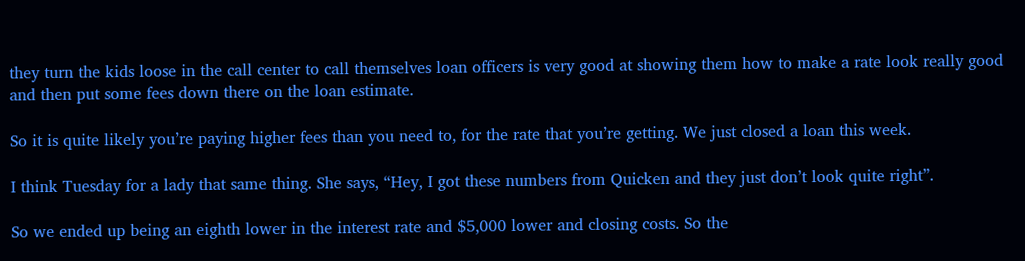they turn the kids loose in the call center to call themselves loan officers is very good at showing them how to make a rate look really good and then put some fees down there on the loan estimate.

So it is quite likely you’re paying higher fees than you need to, for the rate that you’re getting. We just closed a loan this week.

I think Tuesday for a lady that same thing. She says, “Hey, I got these numbers from Quicken and they just don’t look quite right”.

So we ended up being an eighth lower in the interest rate and $5,000 lower and closing costs. So the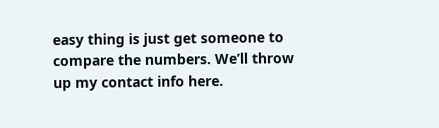easy thing is just get someone to compare the numbers. We’ll throw up my contact info here.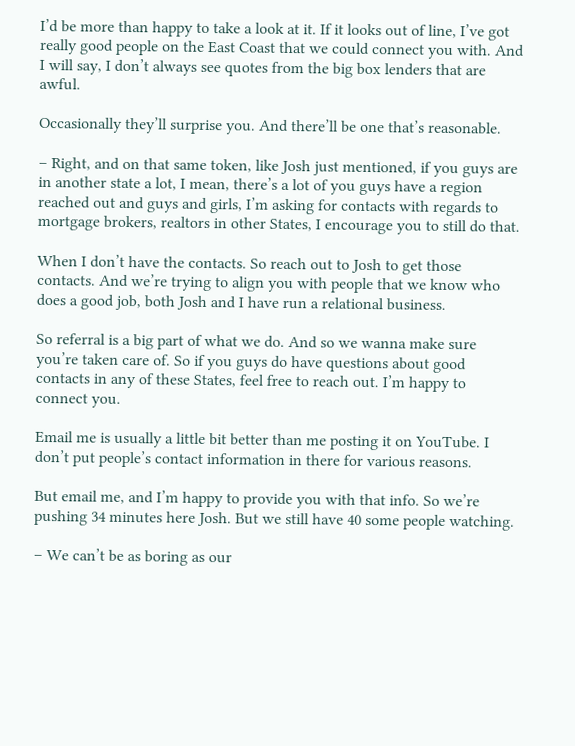I’d be more than happy to take a look at it. If it looks out of line, I’ve got really good people on the East Coast that we could connect you with. And I will say, I don’t always see quotes from the big box lenders that are awful.

Occasionally they’ll surprise you. And there’ll be one that’s reasonable.

– Right, and on that same token, like Josh just mentioned, if you guys are in another state a lot, I mean, there’s a lot of you guys have a region reached out and guys and girls, I’m asking for contacts with regards to mortgage brokers, realtors in other States, I encourage you to still do that.

When I don’t have the contacts. So reach out to Josh to get those contacts. And we’re trying to align you with people that we know who does a good job, both Josh and I have run a relational business.

So referral is a big part of what we do. And so we wanna make sure you’re taken care of. So if you guys do have questions about good contacts in any of these States, feel free to reach out. I’m happy to connect you.

Email me is usually a little bit better than me posting it on YouTube. I don’t put people’s contact information in there for various reasons.

But email me, and I’m happy to provide you with that info. So we’re pushing 34 minutes here Josh. But we still have 40 some people watching.

– We can’t be as boring as our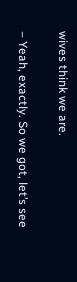wives think we are.

– Yeah, exactly. So we got, let’s see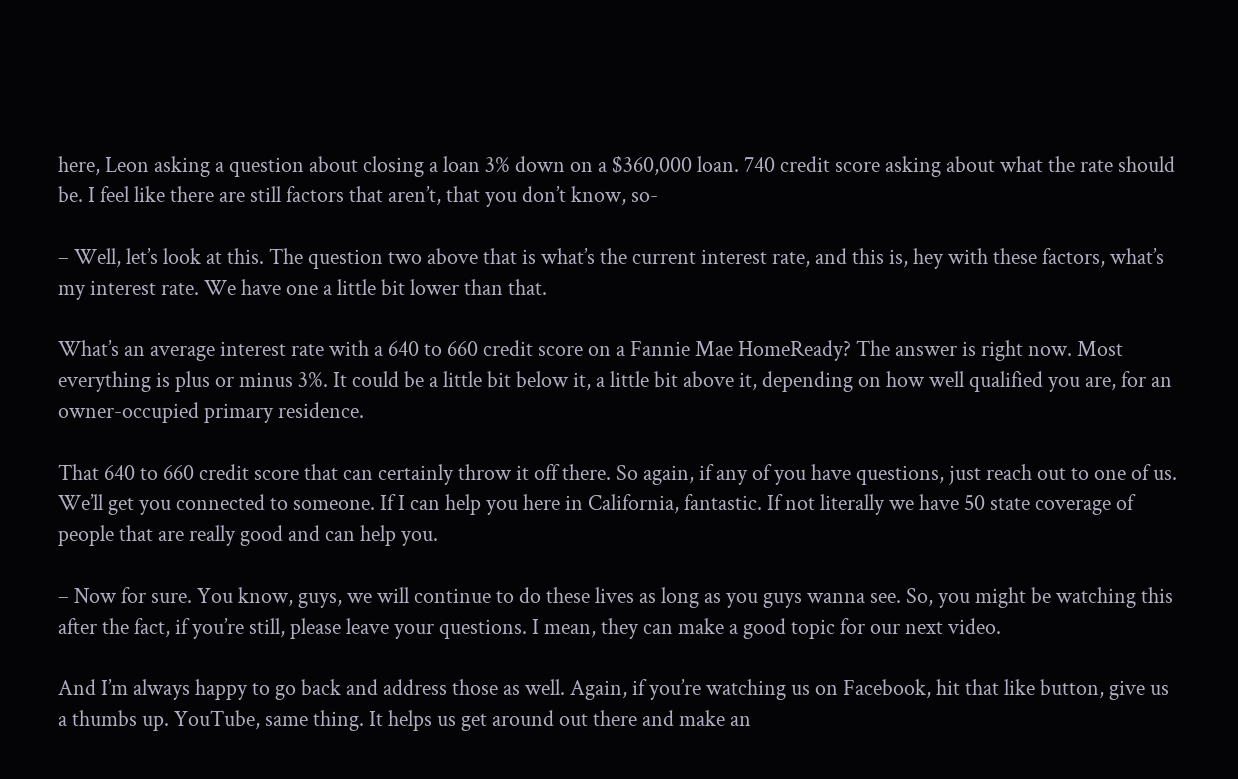here, Leon asking a question about closing a loan 3% down on a $360,000 loan. 740 credit score asking about what the rate should be. I feel like there are still factors that aren’t, that you don’t know, so-

– Well, let’s look at this. The question two above that is what’s the current interest rate, and this is, hey with these factors, what’s my interest rate. We have one a little bit lower than that.

What’s an average interest rate with a 640 to 660 credit score on a Fannie Mae HomeReady? The answer is right now. Most everything is plus or minus 3%. It could be a little bit below it, a little bit above it, depending on how well qualified you are, for an owner-occupied primary residence.

That 640 to 660 credit score that can certainly throw it off there. So again, if any of you have questions, just reach out to one of us. We’ll get you connected to someone. If I can help you here in California, fantastic. If not literally we have 50 state coverage of people that are really good and can help you.

– Now for sure. You know, guys, we will continue to do these lives as long as you guys wanna see. So, you might be watching this after the fact, if you’re still, please leave your questions. I mean, they can make a good topic for our next video.

And I’m always happy to go back and address those as well. Again, if you’re watching us on Facebook, hit that like button, give us a thumbs up. YouTube, same thing. It helps us get around out there and make an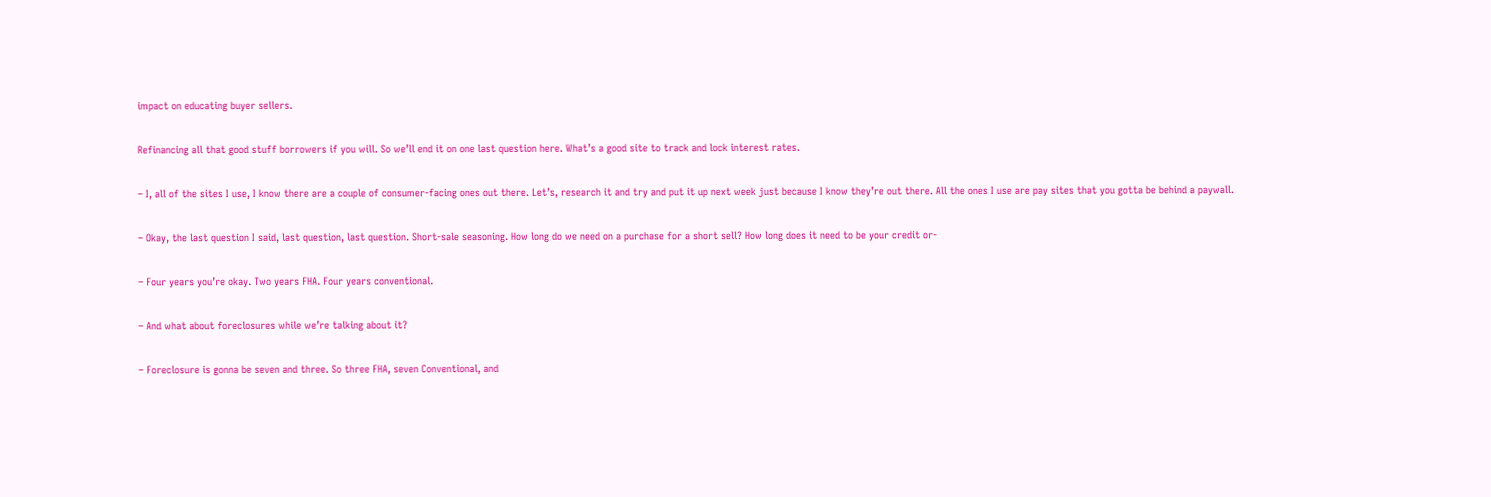impact on educating buyer sellers.

Refinancing all that good stuff borrowers if you will. So we’ll end it on one last question here. What’s a good site to track and lock interest rates.

– I, all of the sites I use, I know there are a couple of consumer-facing ones out there. Let’s, research it and try and put it up next week just because I know they’re out there. All the ones I use are pay sites that you gotta be behind a paywall.

– Okay, the last question I said, last question, last question. Short-sale seasoning. How long do we need on a purchase for a short sell? How long does it need to be your credit or-

– Four years you’re okay. Two years FHA. Four years conventional.

– And what about foreclosures while we’re talking about it?

– Foreclosure is gonna be seven and three. So three FHA, seven Conventional, and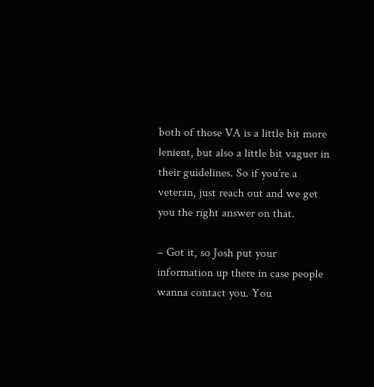both of those VA is a little bit more lenient, but also a little bit vaguer in their guidelines. So if you’re a veteran, just reach out and we get you the right answer on that.

– Got it, so Josh put your information up there in case people wanna contact you. You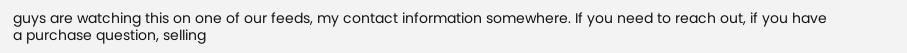guys are watching this on one of our feeds, my contact information somewhere. If you need to reach out, if you have a purchase question, selling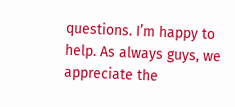questions. I’m happy to help. As always guys, we appreciate the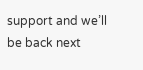support and we’ll be back next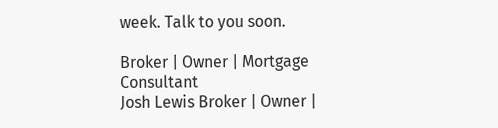week. Talk to you soon.

Broker | Owner | Mortgage Consultant
Josh Lewis Broker | Owner |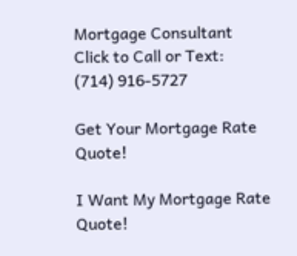Mortgage Consultant
Click to Call or Text:
(714) 916-5727

Get Your Mortgage Rate Quote!

I Want My Mortgage Rate Quote!